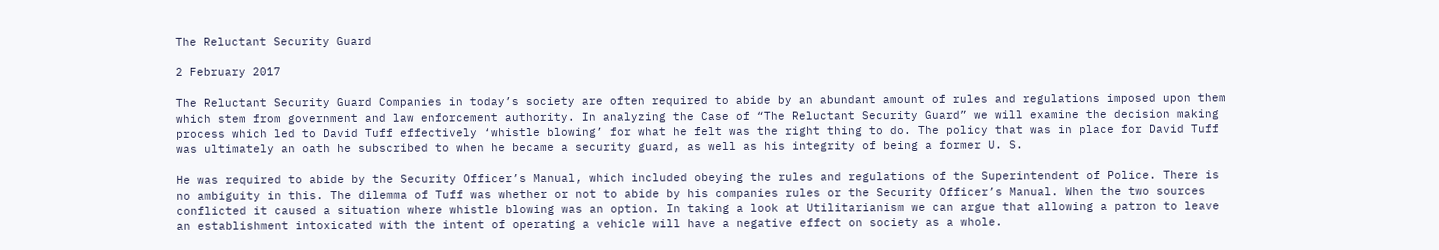The Reluctant Security Guard

2 February 2017

The Reluctant Security Guard Companies in today’s society are often required to abide by an abundant amount of rules and regulations imposed upon them which stem from government and law enforcement authority. In analyzing the Case of “The Reluctant Security Guard” we will examine the decision making process which led to David Tuff effectively ‘whistle blowing’ for what he felt was the right thing to do. The policy that was in place for David Tuff was ultimately an oath he subscribed to when he became a security guard, as well as his integrity of being a former U. S.

He was required to abide by the Security Officer’s Manual, which included obeying the rules and regulations of the Superintendent of Police. There is no ambiguity in this. The dilemma of Tuff was whether or not to abide by his companies rules or the Security Officer’s Manual. When the two sources conflicted it caused a situation where whistle blowing was an option. In taking a look at Utilitarianism we can argue that allowing a patron to leave an establishment intoxicated with the intent of operating a vehicle will have a negative effect on society as a whole.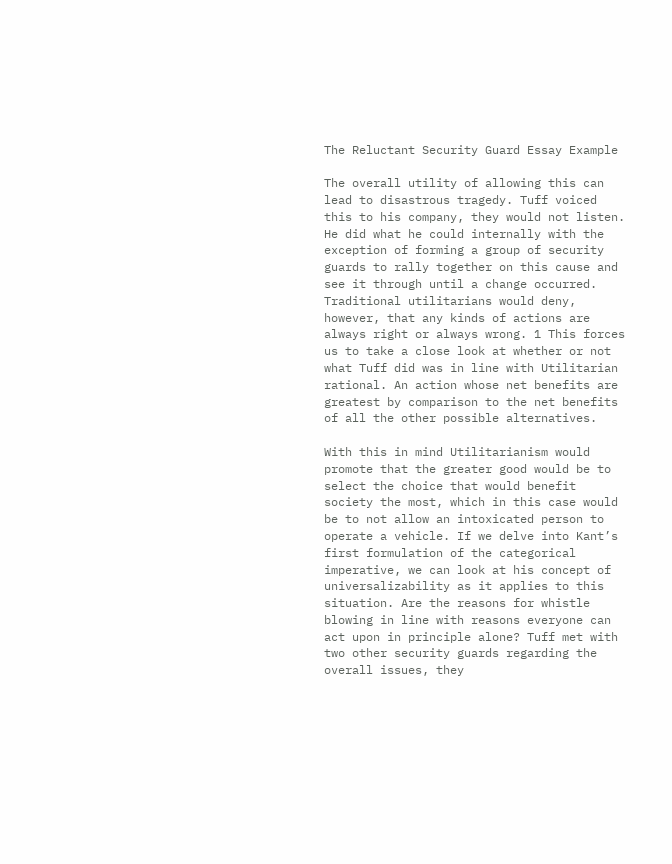The Reluctant Security Guard Essay Example

The overall utility of allowing this can lead to disastrous tragedy. Tuff voiced this to his company, they would not listen. He did what he could internally with the exception of forming a group of security guards to rally together on this cause and see it through until a change occurred. Traditional utilitarians would deny, however, that any kinds of actions are always right or always wrong. 1 This forces us to take a close look at whether or not what Tuff did was in line with Utilitarian rational. An action whose net benefits are greatest by comparison to the net benefits of all the other possible alternatives.

With this in mind Utilitarianism would promote that the greater good would be to select the choice that would benefit society the most, which in this case would be to not allow an intoxicated person to operate a vehicle. If we delve into Kant’s first formulation of the categorical imperative, we can look at his concept of universalizability as it applies to this situation. Are the reasons for whistle blowing in line with reasons everyone can act upon in principle alone? Tuff met with two other security guards regarding the overall issues, they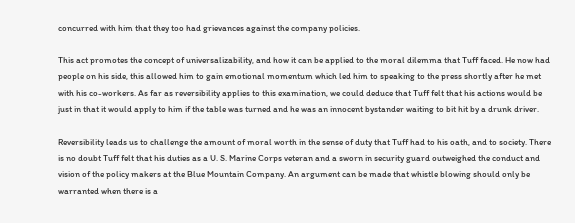concurred with him that they too had grievances against the company policies.

This act promotes the concept of universalizability, and how it can be applied to the moral dilemma that Tuff faced. He now had people on his side, this allowed him to gain emotional momentum which led him to speaking to the press shortly after he met with his co-workers. As far as reversibility applies to this examination, we could deduce that Tuff felt that his actions would be just in that it would apply to him if the table was turned and he was an innocent bystander waiting to bit hit by a drunk driver.

Reversibility leads us to challenge the amount of moral worth in the sense of duty that Tuff had to his oath, and to society. There is no doubt Tuff felt that his duties as a U. S. Marine Corps veteran and a sworn in security guard outweighed the conduct and vision of the policy makers at the Blue Mountain Company. An argument can be made that whistle blowing should only be warranted when there is a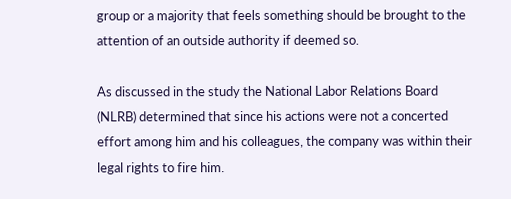group or a majority that feels something should be brought to the attention of an outside authority if deemed so.

As discussed in the study the National Labor Relations Board (NLRB) determined that since his actions were not a concerted effort among him and his colleagues, the company was within their legal rights to fire him.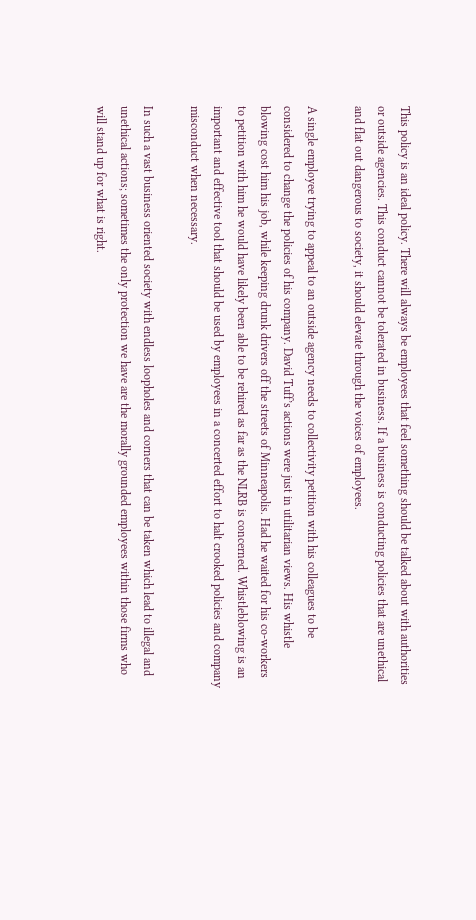This policy is an ideal policy. There will always be employees that feel something should be talked about with authorities or outside agencies. This conduct cannot be tolerated in business. If a business is conducting policies that are unethical and flat out dangerous to society, it should elevate through the voices of employees.

A single employee trying to appeal to an outside agency needs to collectivity petition with his colleagues to be considered to change the policies of his company. David Tuff’s actions were just in utilitarian views. His whistle blowing cost him his job, while keeping drunk drivers off the streets of Minneapolis. Had he waited for his co-workers to petition with him he would have likely been able to be rehired as far as the NLRB is concerned. Whistleblowing is an important and effective tool that should be used by employees in a concerted effort to halt crooked policies and company misconduct when necessary.

In such a vast business oriented society with endless loopholes and corners that can be taken which lead to illegal and unethical actions; sometimes the only protection we have are the morally grounded employees within those firms who will stand up for what is right.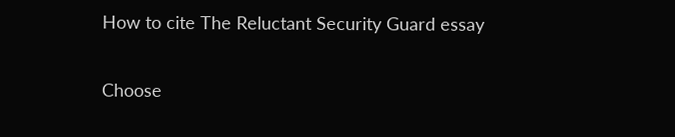How to cite The Reluctant Security Guard essay

Choose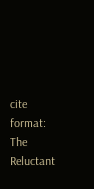cite format:
The Reluctant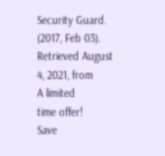Security Guard. (2017, Feb 03). Retrieved August 4, 2021, from
A limited
time offer!
Save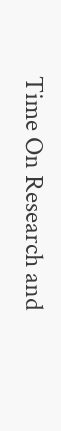Time On Research and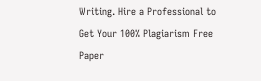Writing. Hire a Professional to Get Your 100% Plagiarism Free Paper